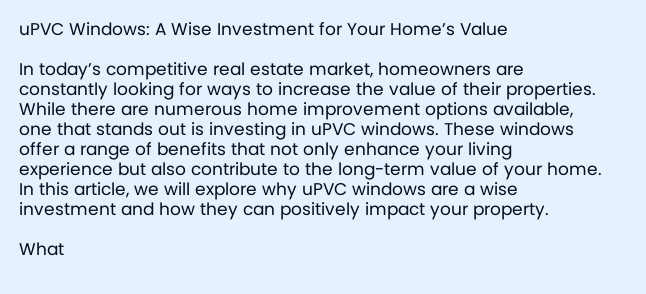uPVC Windows: A Wise Investment for Your Home’s Value

In today’s competitive real estate market, homeowners are constantly looking for ways to increase the value of their properties. While there are numerous home improvement options available, one that stands out is investing in uPVC windows. These windows offer a range of benefits that not only enhance your living experience but also contribute to the long-term value of your home. In this article, we will explore why uPVC windows are a wise investment and how they can positively impact your property.

What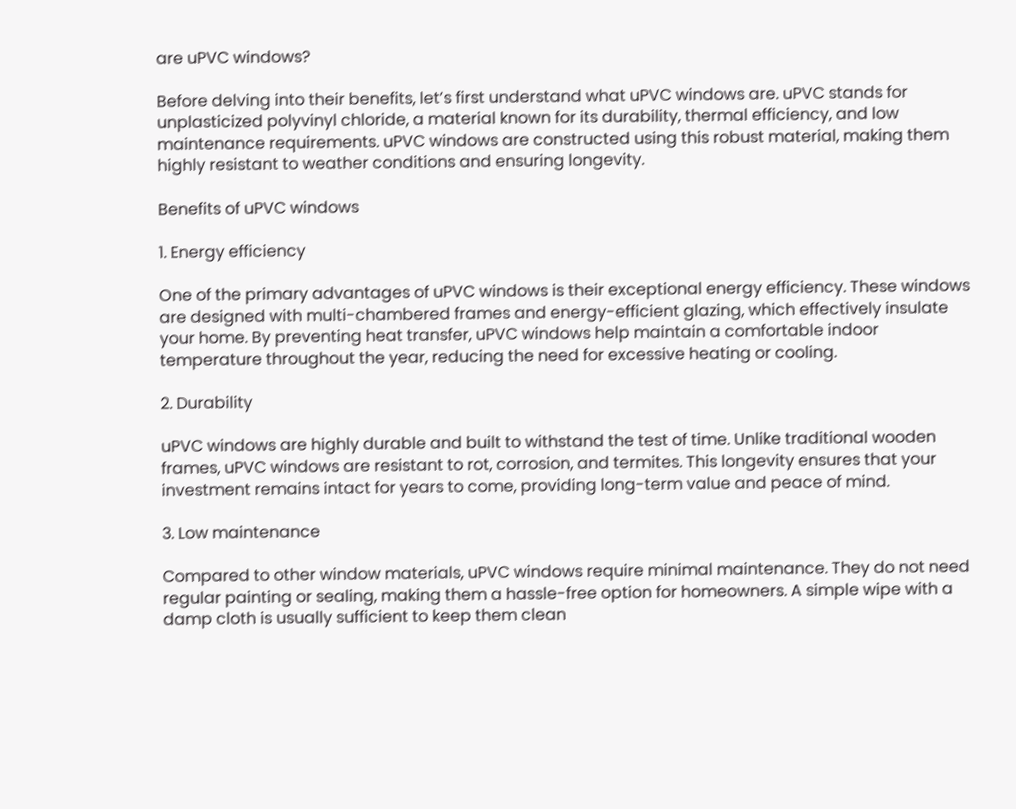are uPVC windows?

Before delving into their benefits, let’s first understand what uPVC windows are. uPVC stands for unplasticized polyvinyl chloride, a material known for its durability, thermal efficiency, and low maintenance requirements. uPVC windows are constructed using this robust material, making them highly resistant to weather conditions and ensuring longevity.

Benefits of uPVC windows

1. Energy efficiency

One of the primary advantages of uPVC windows is their exceptional energy efficiency. These windows are designed with multi-chambered frames and energy-efficient glazing, which effectively insulate your home. By preventing heat transfer, uPVC windows help maintain a comfortable indoor temperature throughout the year, reducing the need for excessive heating or cooling.

2. Durability

uPVC windows are highly durable and built to withstand the test of time. Unlike traditional wooden frames, uPVC windows are resistant to rot, corrosion, and termites. This longevity ensures that your investment remains intact for years to come, providing long-term value and peace of mind.

3. Low maintenance

Compared to other window materials, uPVC windows require minimal maintenance. They do not need regular painting or sealing, making them a hassle-free option for homeowners. A simple wipe with a damp cloth is usually sufficient to keep them clean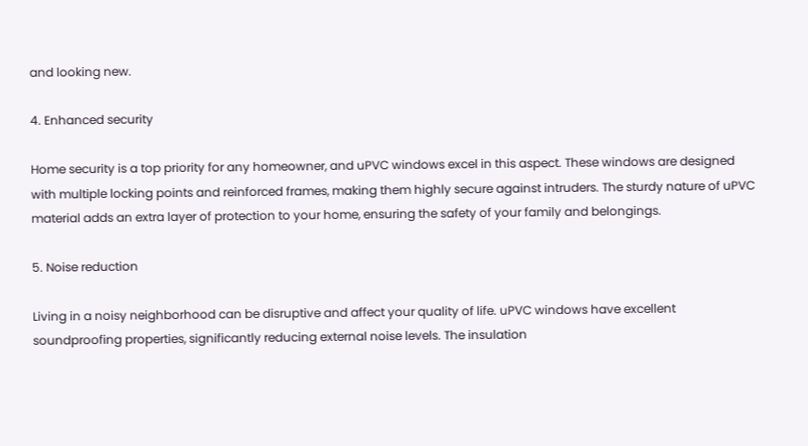and looking new.

4. Enhanced security

Home security is a top priority for any homeowner, and uPVC windows excel in this aspect. These windows are designed with multiple locking points and reinforced frames, making them highly secure against intruders. The sturdy nature of uPVC material adds an extra layer of protection to your home, ensuring the safety of your family and belongings.

5. Noise reduction

Living in a noisy neighborhood can be disruptive and affect your quality of life. uPVC windows have excellent soundproofing properties, significantly reducing external noise levels. The insulation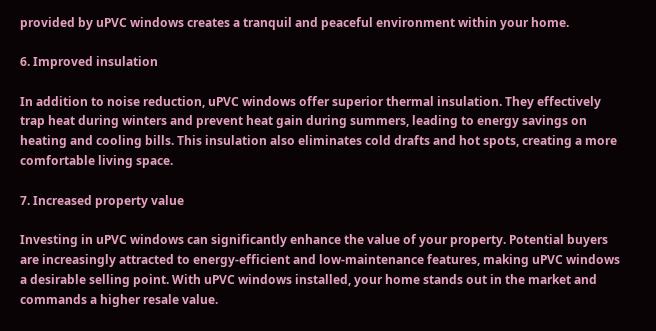provided by uPVC windows creates a tranquil and peaceful environment within your home.

6. Improved insulation

In addition to noise reduction, uPVC windows offer superior thermal insulation. They effectively trap heat during winters and prevent heat gain during summers, leading to energy savings on heating and cooling bills. This insulation also eliminates cold drafts and hot spots, creating a more comfortable living space.

7. Increased property value

Investing in uPVC windows can significantly enhance the value of your property. Potential buyers are increasingly attracted to energy-efficient and low-maintenance features, making uPVC windows a desirable selling point. With uPVC windows installed, your home stands out in the market and commands a higher resale value.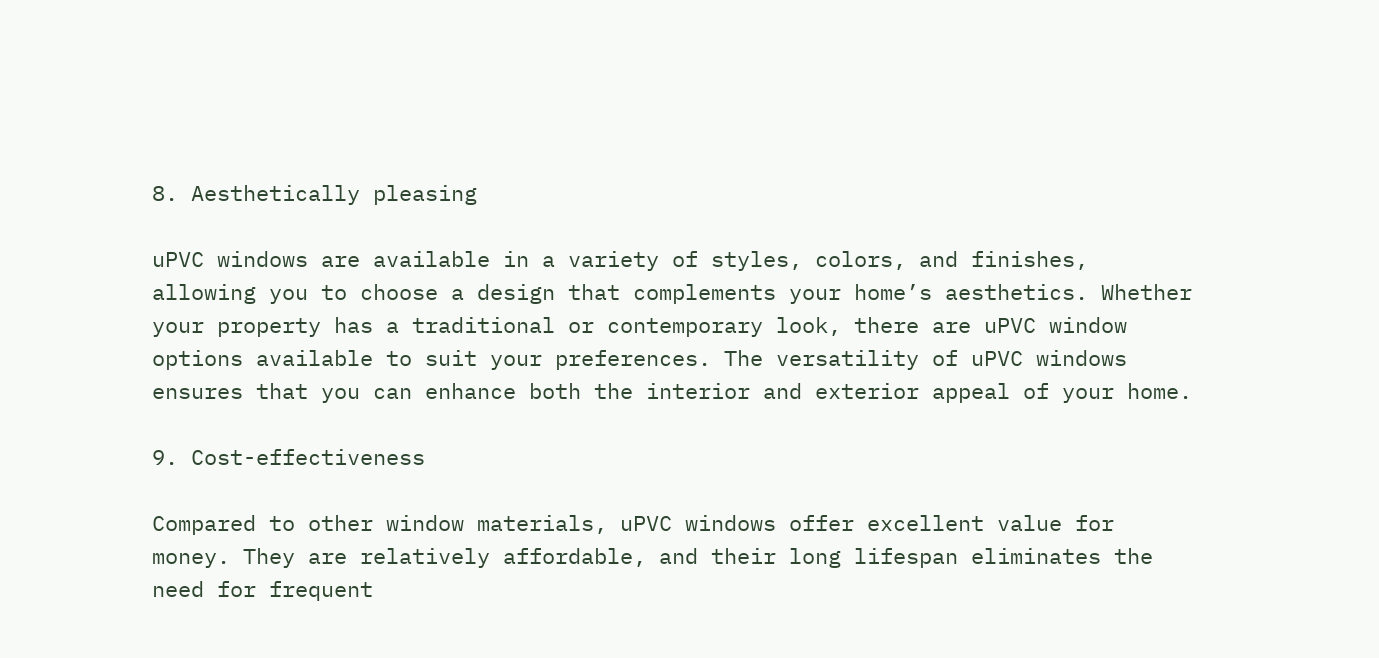8. Aesthetically pleasing

uPVC windows are available in a variety of styles, colors, and finishes, allowing you to choose a design that complements your home’s aesthetics. Whether your property has a traditional or contemporary look, there are uPVC window options available to suit your preferences. The versatility of uPVC windows ensures that you can enhance both the interior and exterior appeal of your home.

9. Cost-effectiveness

Compared to other window materials, uPVC windows offer excellent value for money. They are relatively affordable, and their long lifespan eliminates the need for frequent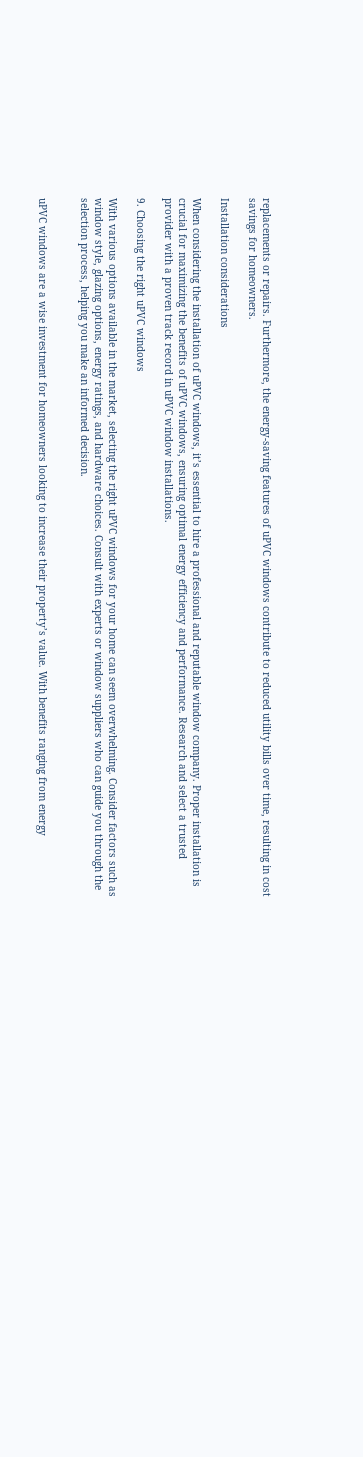replacements or repairs. Furthermore, the energy-saving features of uPVC windows contribute to reduced utility bills over time, resulting in cost savings for homeowners.

Installation considerations

When considering the installation of uPVC windows, it’s essential to hire a professional and reputable window company. Proper installation is crucial for maximizing the benefits of uPVC windows, ensuring optimal energy efficiency and performance. Research and select a trusted provider with a proven track record in uPVC window installations.

9. Choosing the right uPVC windows

With various options available in the market, selecting the right uPVC windows for your home can seem overwhelming. Consider factors such as window style, glazing options, energy ratings, and hardware choices. Consult with experts or window suppliers who can guide you through the selection process, helping you make an informed decision.


uPVC windows are a wise investment for homeowners looking to increase their property’s value. With benefits ranging from energy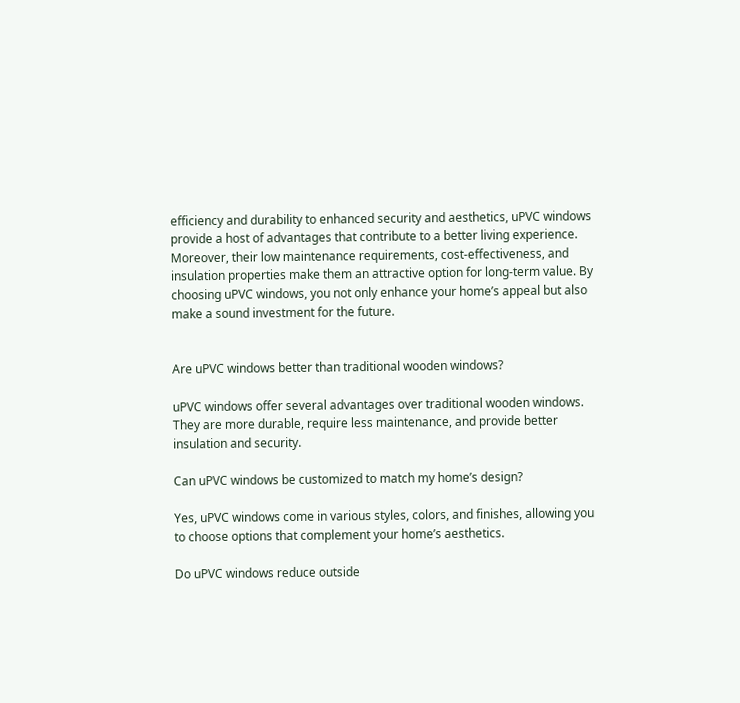efficiency and durability to enhanced security and aesthetics, uPVC windows provide a host of advantages that contribute to a better living experience. Moreover, their low maintenance requirements, cost-effectiveness, and insulation properties make them an attractive option for long-term value. By choosing uPVC windows, you not only enhance your home’s appeal but also make a sound investment for the future.


Are uPVC windows better than traditional wooden windows?

uPVC windows offer several advantages over traditional wooden windows. They are more durable, require less maintenance, and provide better insulation and security.

Can uPVC windows be customized to match my home’s design?

Yes, uPVC windows come in various styles, colors, and finishes, allowing you to choose options that complement your home’s aesthetics.

Do uPVC windows reduce outside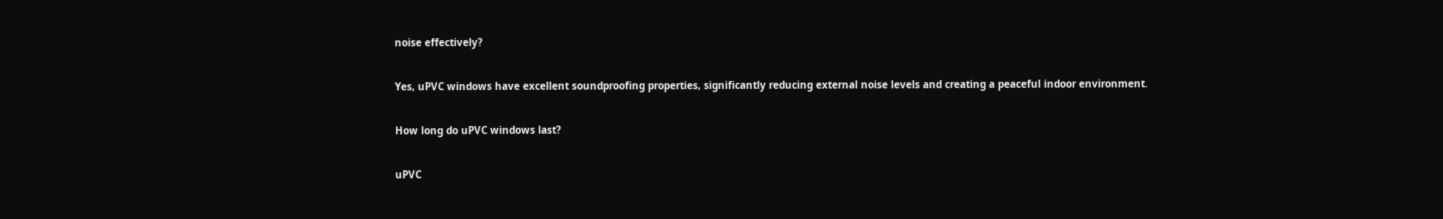noise effectively?

Yes, uPVC windows have excellent soundproofing properties, significantly reducing external noise levels and creating a peaceful indoor environment.

How long do uPVC windows last?

uPVC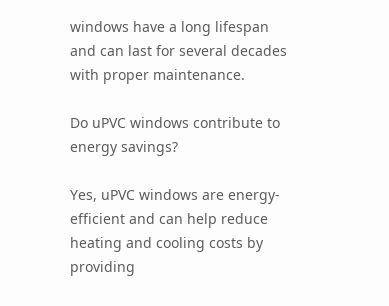windows have a long lifespan and can last for several decades with proper maintenance.

Do uPVC windows contribute to energy savings?

Yes, uPVC windows are energy-efficient and can help reduce heating and cooling costs by providing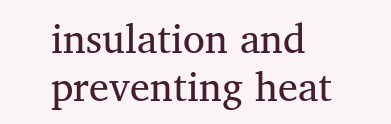insulation and preventing heat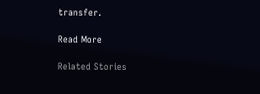transfer.

Read More

Related Stories